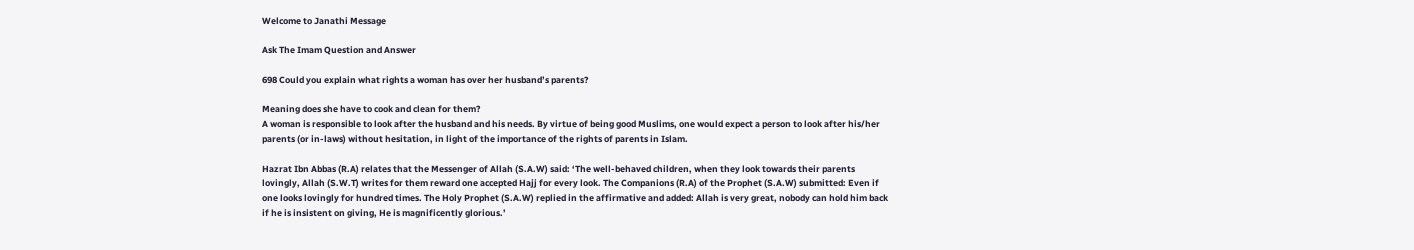Welcome to Janathi Message

Ask The Imam Question and Answer

698 Could you explain what rights a woman has over her husband’s parents?

Meaning does she have to cook and clean for them?
A woman is responsible to look after the husband and his needs. By virtue of being good Muslims, one would expect a person to look after his/her parents (or in-laws) without hesitation, in light of the importance of the rights of parents in Islam.

Hazrat Ibn Abbas (R.A) relates that the Messenger of Allah (S.A.W) said: ‘The well-behaved children, when they look towards their parents lovingly, Allah (S.W.T) writes for them reward one accepted Hajj for every look. The Companions (R.A) of the Prophet (S.A.W) submitted: Even if one looks lovingly for hundred times. The Holy Prophet (S.A.W) replied in the affirmative and added: Allah is very great, nobody can hold him back if he is insistent on giving, He is magnificently glorious.’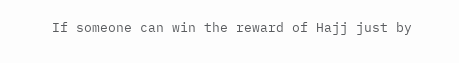If someone can win the reward of Hajj just by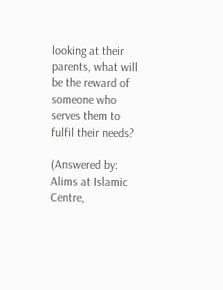looking at their parents, what will be the reward of someone who serves them to fulfil their needs?

(Answered by: Alims at Islamic Centre,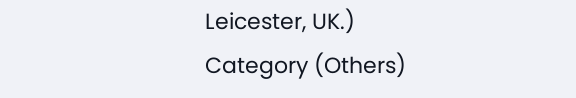Leicester, UK.)
Category (Others)